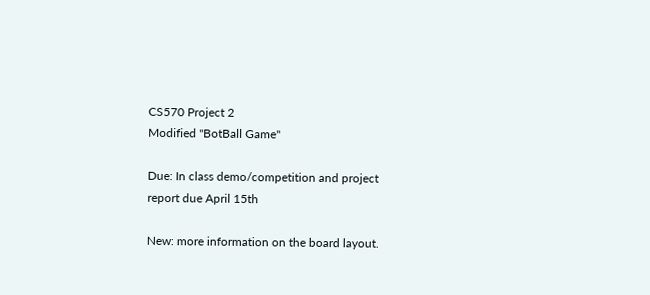CS570 Project 2
Modified "BotBall Game"

Due: In class demo/competition and project report due April 15th

New: more information on the board layout.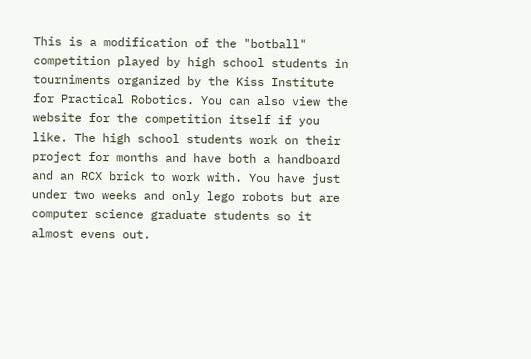This is a modification of the "botball" competition played by high school students in tourniments organized by the Kiss Institute for Practical Robotics. You can also view the website for the competition itself if you like. The high school students work on their project for months and have both a handboard and an RCX brick to work with. You have just under two weeks and only lego robots but are computer science graduate students so it almost evens out.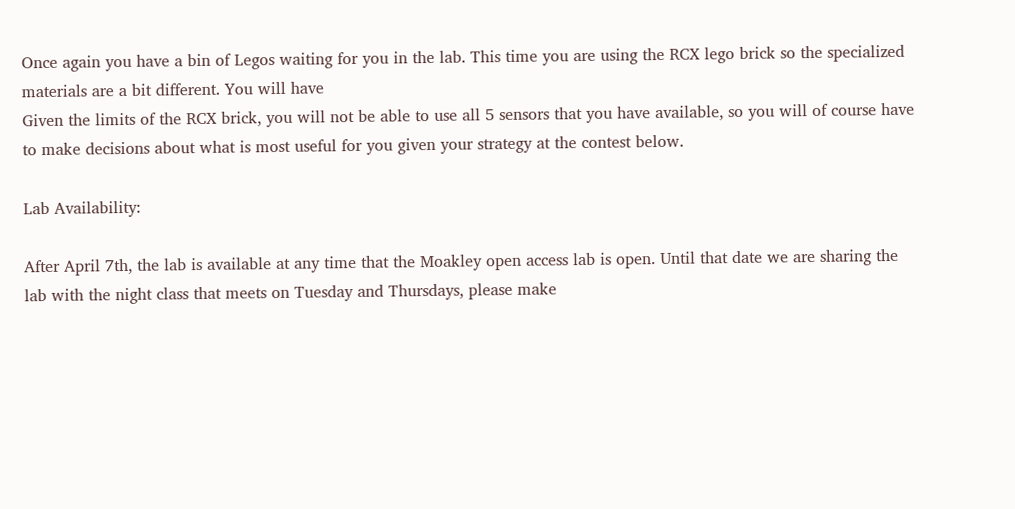Once again you have a bin of Legos waiting for you in the lab. This time you are using the RCX lego brick so the specialized materials are a bit different. You will have
Given the limits of the RCX brick, you will not be able to use all 5 sensors that you have available, so you will of course have to make decisions about what is most useful for you given your strategy at the contest below.

Lab Availability:

After April 7th, the lab is available at any time that the Moakley open access lab is open. Until that date we are sharing the lab with the night class that meets on Tuesday and Thursdays, please make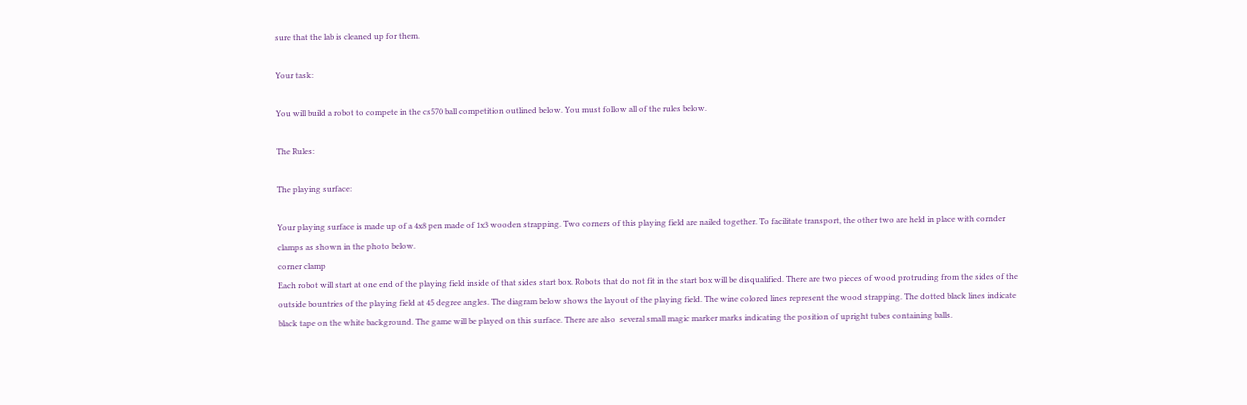sure that the lab is cleaned up for them.

Your task:

You will build a robot to compete in the cs570 ball competition outlined below. You must follow all of the rules below.

The Rules:

The playing surface:

Your playing surface is made up of a 4x8 pen made of 1x3 wooden strapping. Two corners of this playing field are nailed together. To facilitate transport, the other two are held in place with cornder clamps as shown in the photo below.
corner clamp
Each robot will start at one end of the playing field inside of that sides start box. Robots that do not fit in the start box will be disqualified. There are two pieces of wood protruding from the sides of the outside bountries of the playing field at 45 degree angles. The diagram below shows the layout of the playing field. The wine colored lines represent the wood strapping. The dotted black lines indicate black tape on the white background. The game will be played on this surface. There are also  several small magic marker marks indicating the position of upright tubes containing balls.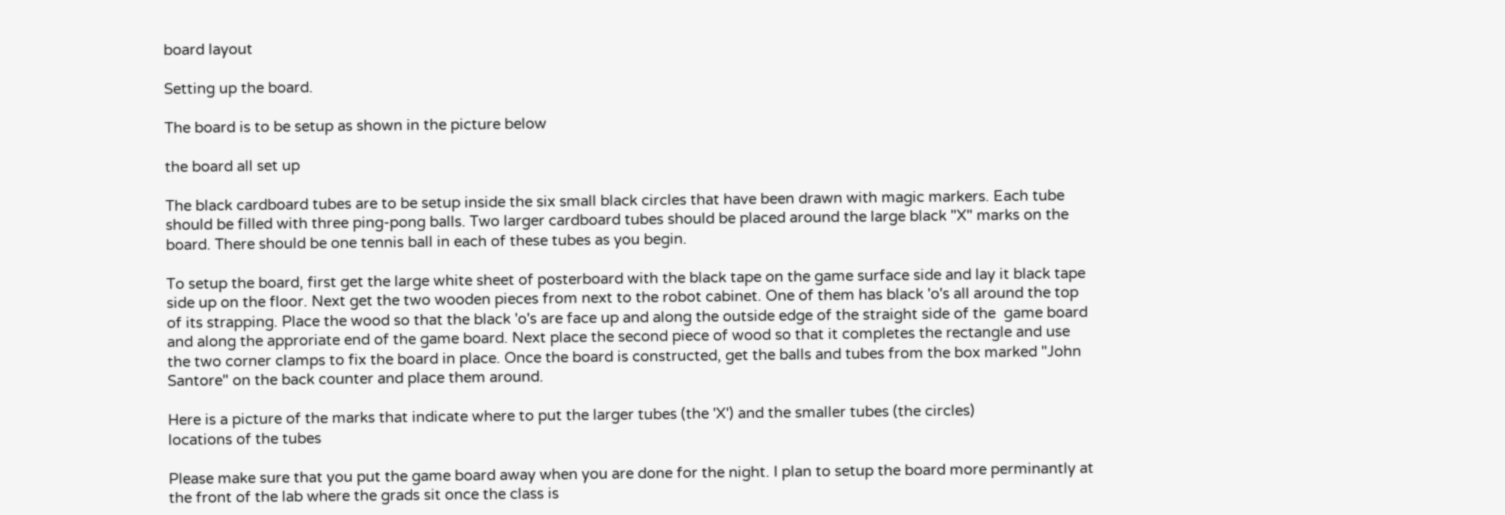board layout

Setting up the board.

The board is to be setup as shown in the picture below

the board all set up

The black cardboard tubes are to be setup inside the six small black circles that have been drawn with magic markers. Each tube should be filled with three ping-pong balls. Two larger cardboard tubes should be placed around the large black "X" marks on the board. There should be one tennis ball in each of these tubes as you begin.

To setup the board, first get the large white sheet of posterboard with the black tape on the game surface side and lay it black tape side up on the floor. Next get the two wooden pieces from next to the robot cabinet. One of them has black 'o's all around the top of its strapping. Place the wood so that the black 'o's are face up and along the outside edge of the straight side of the  game board and along the approriate end of the game board. Next place the second piece of wood so that it completes the rectangle and use the two corner clamps to fix the board in place. Once the board is constructed, get the balls and tubes from the box marked "John Santore" on the back counter and place them around.

Here is a picture of the marks that indicate where to put the larger tubes (the 'X') and the smaller tubes (the circles)
locations of the tubes

Please make sure that you put the game board away when you are done for the night. I plan to setup the board more perminantly at the front of the lab where the grads sit once the class is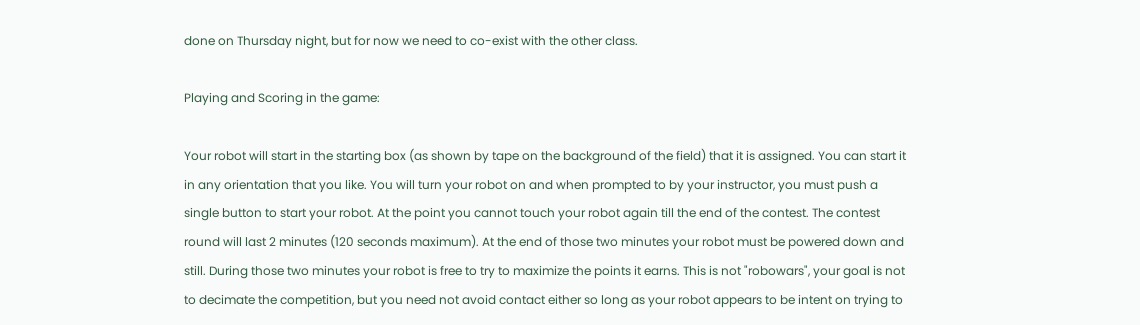done on Thursday night, but for now we need to co-exist with the other class.

Playing and Scoring in the game:

Your robot will start in the starting box (as shown by tape on the background of the field) that it is assigned. You can start it in any orientation that you like. You will turn your robot on and when prompted to by your instructor, you must push a single button to start your robot. At the point you cannot touch your robot again till the end of the contest. The contest round will last 2 minutes (120 seconds maximum). At the end of those two minutes your robot must be powered down and still. During those two minutes your robot is free to try to maximize the points it earns. This is not "robowars", your goal is not to decimate the competition, but you need not avoid contact either so long as your robot appears to be intent on trying to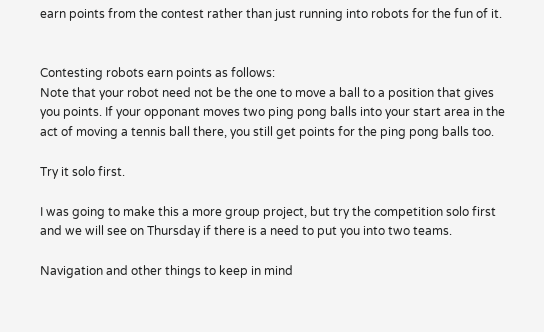earn points from the contest rather than just running into robots for the fun of it.


Contesting robots earn points as follows:
Note that your robot need not be the one to move a ball to a position that gives you points. If your opponant moves two ping pong balls into your start area in the act of moving a tennis ball there, you still get points for the ping pong balls too.

Try it solo first.

I was going to make this a more group project, but try the competition solo first and we will see on Thursday if there is a need to put you into two teams.

Navigation and other things to keep in mind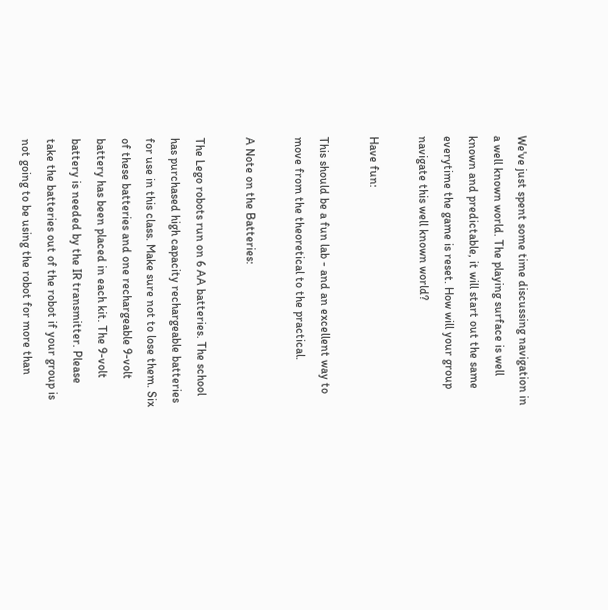We've just spent some time discussing navigation in a well known world. The playing surface is well known and predictable, it will start out the same everytime the game is reset. How will your group navigate this well known world?

Have fun:

This should be a fun lab - and an excellent way to move from the theoretical to the practical.

A Note on the Batteries:

The Lego robots run on 6 AA batteries. The school has purchased high capacity rechargeable batteries for use in this class. Make sure not to lose them. Six of these batteries and one rechargeable 9-volt battery has been placed in each kit. The 9-volt battery is needed by the IR transmitter. Please take the batteries out of the robot if your group is not going to be using the robot for more than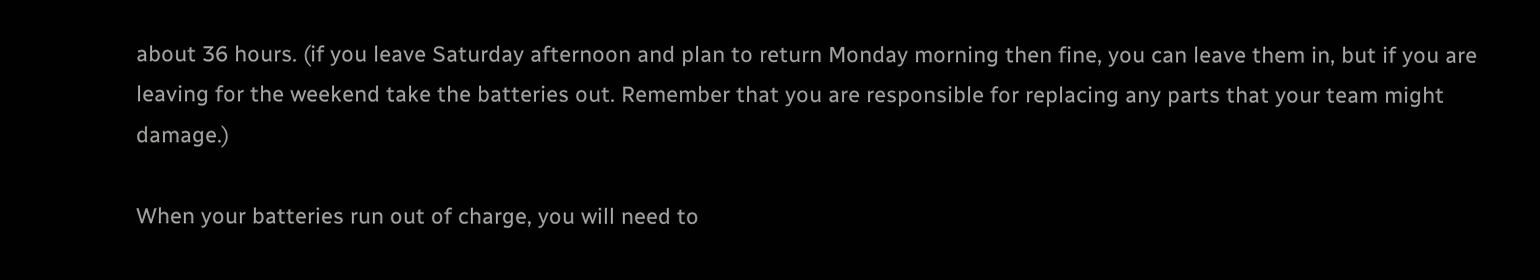about 36 hours. (if you leave Saturday afternoon and plan to return Monday morning then fine, you can leave them in, but if you are leaving for the weekend take the batteries out. Remember that you are responsible for replacing any parts that your team might damage.)

When your batteries run out of charge, you will need to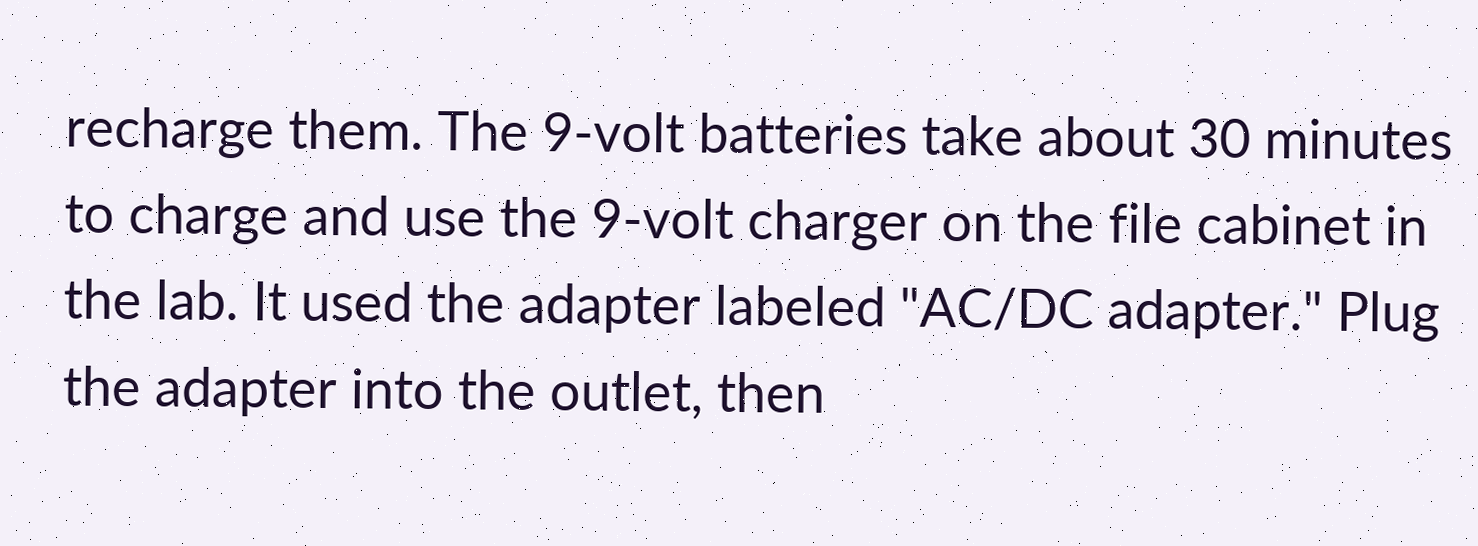recharge them. The 9-volt batteries take about 30 minutes to charge and use the 9-volt charger on the file cabinet in the lab. It used the adapter labeled "AC/DC adapter." Plug the adapter into the outlet, then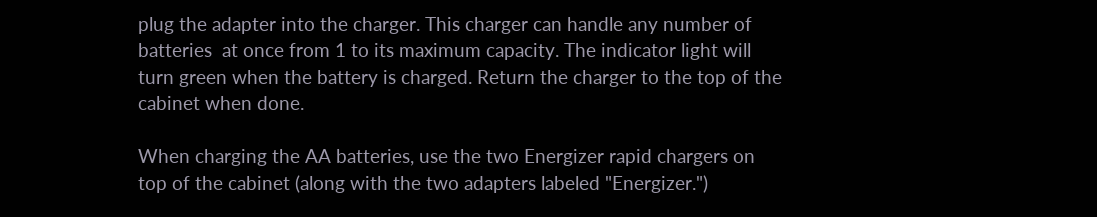plug the adapter into the charger. This charger can handle any number of batteries  at once from 1 to its maximum capacity. The indicator light will turn green when the battery is charged. Return the charger to the top of the cabinet when done.

When charging the AA batteries, use the two Energizer rapid chargers on top of the cabinet (along with the two adapters labeled "Energizer.")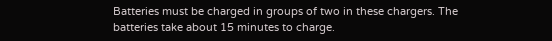Batteries must be charged in groups of two in these chargers. The batteries take about 15 minutes to charge.